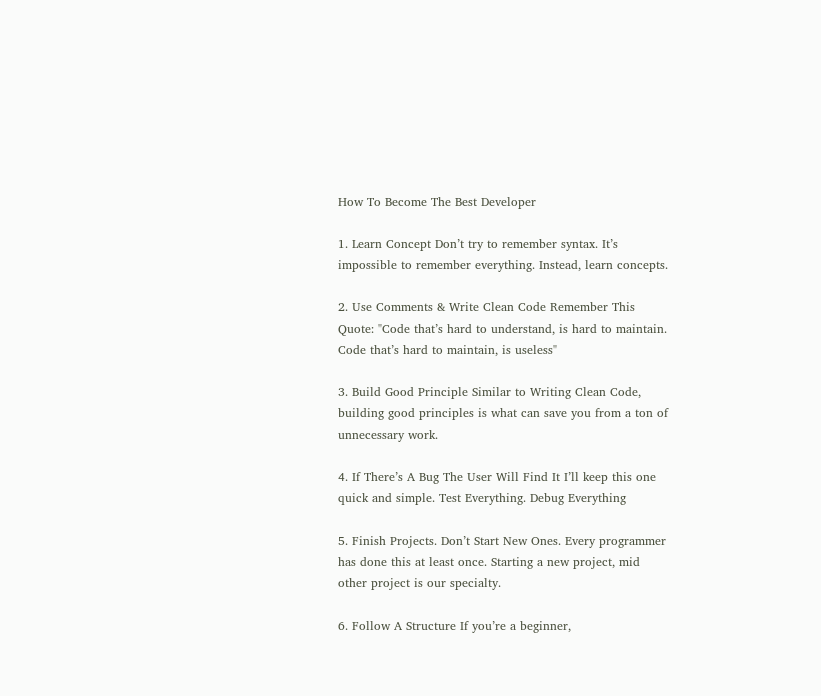How To Become The Best Developer

1. Learn Concept Don’t try to remember syntax. It’s impossible to remember everything. Instead, learn concepts.

2. Use Comments & Write Clean Code Remember This Quote: "Code that’s hard to understand, is hard to maintain. Code that’s hard to maintain, is useless"

3. Build Good Principle Similar to Writing Clean Code, building good principles is what can save you from a ton of unnecessary work.

4. If There’s A Bug The User Will Find It I’ll keep this one quick and simple. Test Everything. Debug Everything

5. Finish Projects. Don’t Start New Ones. Every programmer has done this at least once. Starting a new project, mid other project is our specialty.

6. Follow A Structure If you’re a beginner,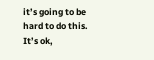it’s going to be hard to do this. It’s ok,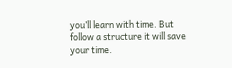you’ll learn with time. But follow a structure it will save your time.